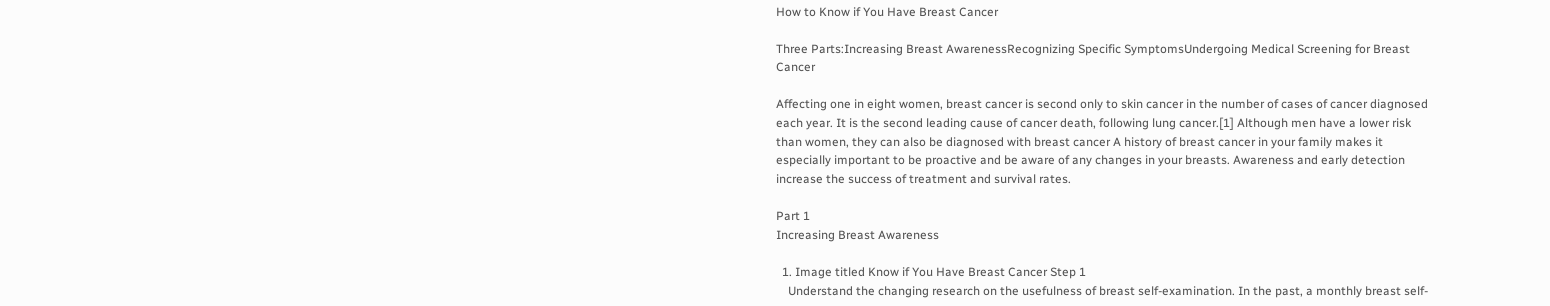How to Know if You Have Breast Cancer

Three Parts:Increasing Breast AwarenessRecognizing Specific SymptomsUndergoing Medical Screening for Breast Cancer

Affecting one in eight women, breast cancer is second only to skin cancer in the number of cases of cancer diagnosed each year. It is the second leading cause of cancer death, following lung cancer.[1] Although men have a lower risk than women, they can also be diagnosed with breast cancer A history of breast cancer in your family makes it especially important to be proactive and be aware of any changes in your breasts. Awareness and early detection increase the success of treatment and survival rates.

Part 1
Increasing Breast Awareness

  1. Image titled Know if You Have Breast Cancer Step 1
    Understand the changing research on the usefulness of breast self-examination. In the past, a monthly breast self-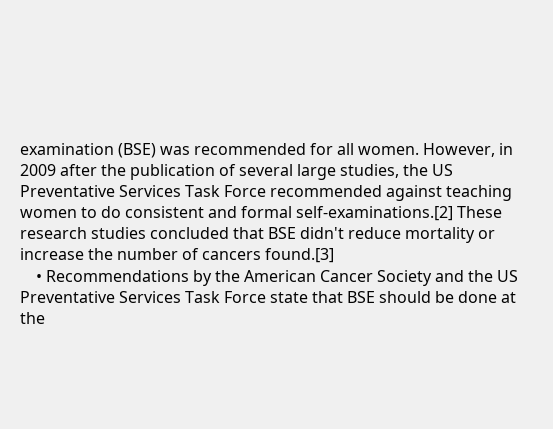examination (BSE) was recommended for all women. However, in 2009 after the publication of several large studies, the US Preventative Services Task Force recommended against teaching women to do consistent and formal self-examinations.[2] These research studies concluded that BSE didn't reduce mortality or increase the number of cancers found.[3]
    • Recommendations by the American Cancer Society and the US Preventative Services Task Force state that BSE should be done at the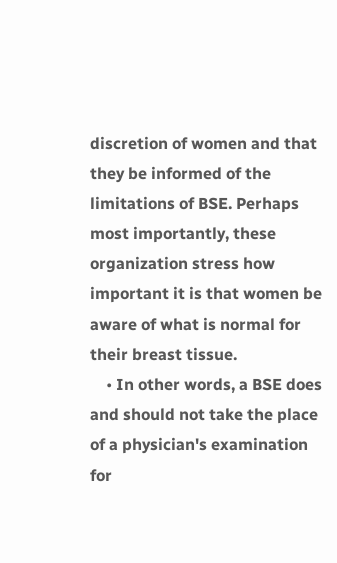discretion of women and that they be informed of the limitations of BSE. Perhaps most importantly, these organization stress how important it is that women be aware of what is normal for their breast tissue.
    • In other words, a BSE does and should not take the place of a physician's examination for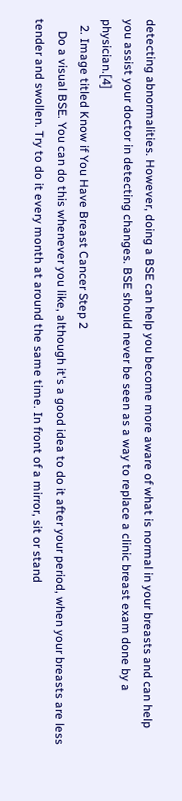detecting abnormalities. However, doing a BSE can help you become more aware of what is normal in your breasts and can help you assist your doctor in detecting changes. BSE should never be seen as a way to replace a clinic breast exam done by a physician.[4]
  2. Image titled Know if You Have Breast Cancer Step 2
    Do a visual BSE. You can do this whenever you like, although it's a good idea to do it after your period, when your breasts are less tender and swollen. Try to do it every month at around the same time. In front of a mirror, sit or stand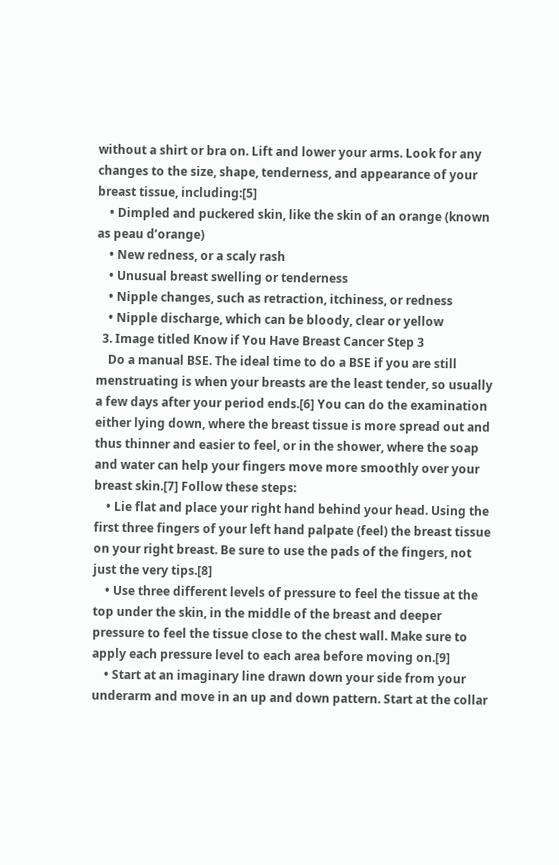without a shirt or bra on. Lift and lower your arms. Look for any changes to the size, shape, tenderness, and appearance of your breast tissue, including:[5]
    • Dimpled and puckered skin, like the skin of an orange (known as peau d’orange)
    • New redness, or a scaly rash
    • Unusual breast swelling or tenderness
    • Nipple changes, such as retraction, itchiness, or redness
    • Nipple discharge, which can be bloody, clear or yellow
  3. Image titled Know if You Have Breast Cancer Step 3
    Do a manual BSE. The ideal time to do a BSE if you are still menstruating is when your breasts are the least tender, so usually a few days after your period ends.[6] You can do the examination either lying down, where the breast tissue is more spread out and thus thinner and easier to feel, or in the shower, where the soap and water can help your fingers move more smoothly over your breast skin.[7] Follow these steps:
    • Lie flat and place your right hand behind your head. Using the first three fingers of your left hand palpate (feel) the breast tissue on your right breast. Be sure to use the pads of the fingers, not just the very tips.[8]
    • Use three different levels of pressure to feel the tissue at the top under the skin, in the middle of the breast and deeper pressure to feel the tissue close to the chest wall. Make sure to apply each pressure level to each area before moving on.[9]
    • Start at an imaginary line drawn down your side from your underarm and move in an up and down pattern. Start at the collar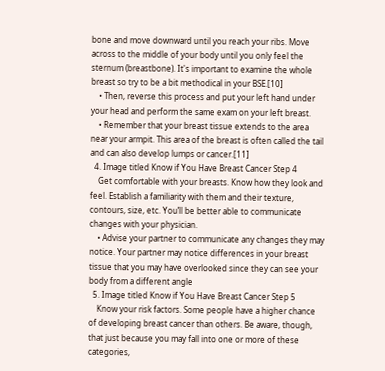bone and move downward until you reach your ribs. Move across to the middle of your body until you only feel the sternum (breastbone). It's important to examine the whole breast so try to be a bit methodical in your BSE.[10]
    • Then, reverse this process and put your left hand under your head and perform the same exam on your left breast.
    • Remember that your breast tissue extends to the area near your armpit. This area of the breast is often called the tail and can also develop lumps or cancer.[11]
  4. Image titled Know if You Have Breast Cancer Step 4
    Get comfortable with your breasts. Know how they look and feel. Establish a familiarity with them and their texture, contours, size, etc. You’ll be better able to communicate changes with your physician.
    • Advise your partner to communicate any changes they may notice. Your partner may notice differences in your breast tissue that you may have overlooked since they can see your body from a different angle
  5. Image titled Know if You Have Breast Cancer Step 5
    Know your risk factors. Some people have a higher chance of developing breast cancer than others. Be aware, though, that just because you may fall into one or more of these categories,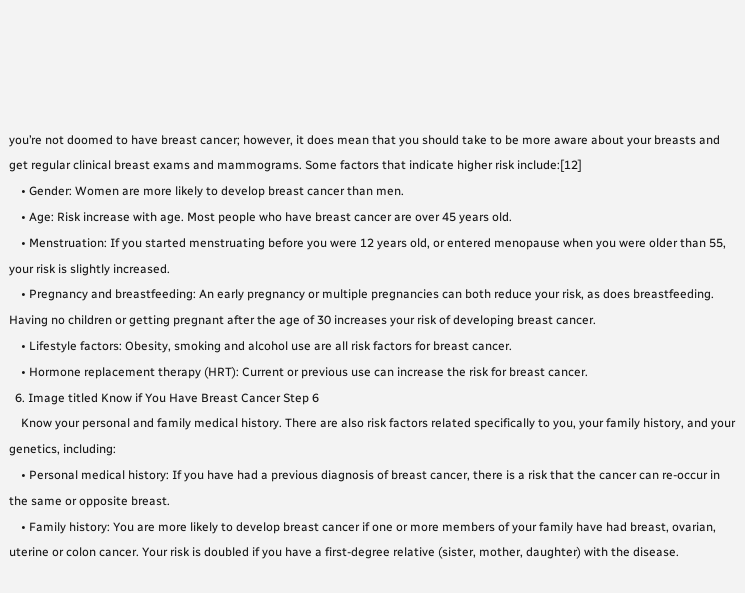you’re not doomed to have breast cancer; however, it does mean that you should take to be more aware about your breasts and get regular clinical breast exams and mammograms. Some factors that indicate higher risk include:[12]
    • Gender: Women are more likely to develop breast cancer than men.
    • Age: Risk increase with age. Most people who have breast cancer are over 45 years old.
    • Menstruation: If you started menstruating before you were 12 years old, or entered menopause when you were older than 55, your risk is slightly increased.
    • Pregnancy and breastfeeding: An early pregnancy or multiple pregnancies can both reduce your risk, as does breastfeeding. Having no children or getting pregnant after the age of 30 increases your risk of developing breast cancer.
    • Lifestyle factors: Obesity, smoking and alcohol use are all risk factors for breast cancer.
    • Hormone replacement therapy (HRT): Current or previous use can increase the risk for breast cancer.
  6. Image titled Know if You Have Breast Cancer Step 6
    Know your personal and family medical history. There are also risk factors related specifically to you, your family history, and your genetics, including:
    • Personal medical history: If you have had a previous diagnosis of breast cancer, there is a risk that the cancer can re-occur in the same or opposite breast.
    • Family history: You are more likely to develop breast cancer if one or more members of your family have had breast, ovarian, uterine or colon cancer. Your risk is doubled if you have a first-degree relative (sister, mother, daughter) with the disease.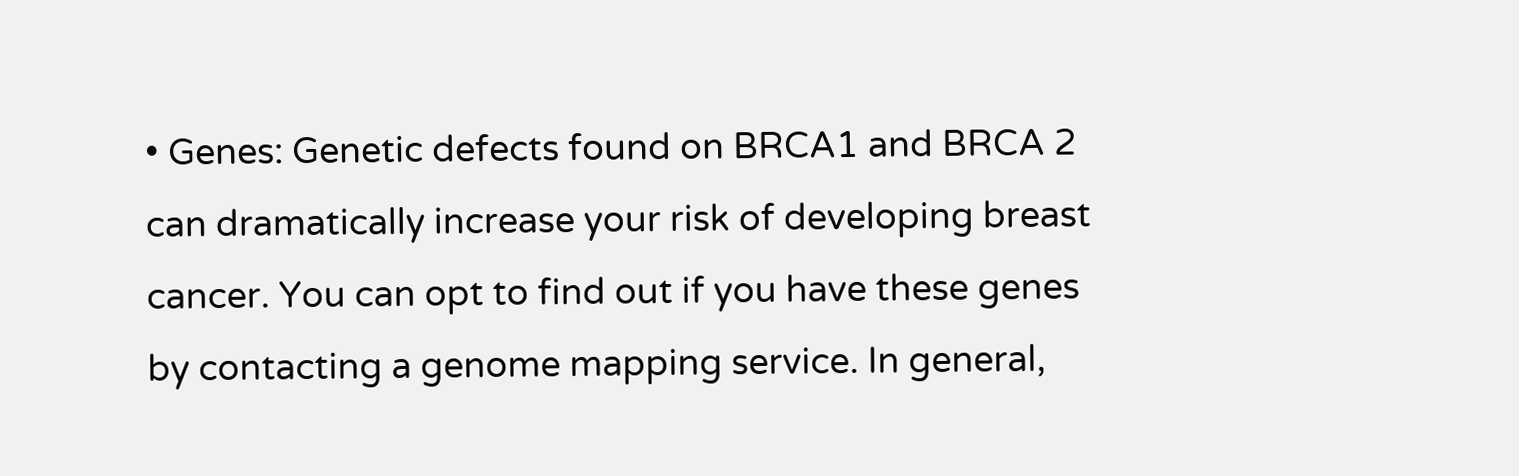• Genes: Genetic defects found on BRCA1 and BRCA 2 can dramatically increase your risk of developing breast cancer. You can opt to find out if you have these genes by contacting a genome mapping service. In general,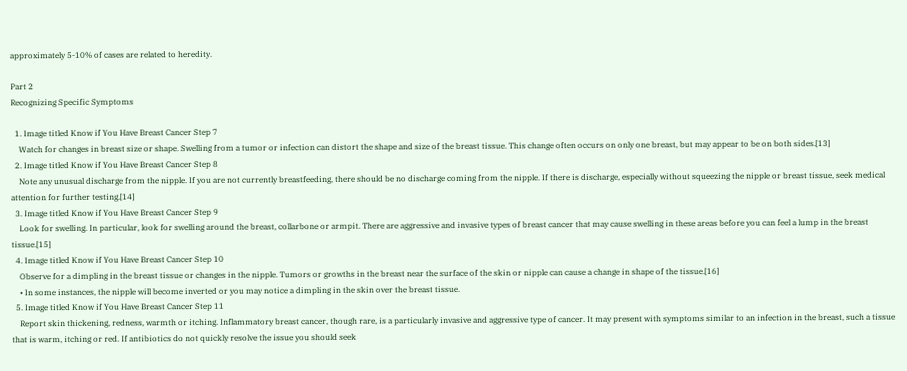approximately 5-10% of cases are related to heredity.

Part 2
Recognizing Specific Symptoms

  1. Image titled Know if You Have Breast Cancer Step 7
    Watch for changes in breast size or shape. Swelling from a tumor or infection can distort the shape and size of the breast tissue. This change often occurs on only one breast, but may appear to be on both sides.[13]
  2. Image titled Know if You Have Breast Cancer Step 8
    Note any unusual discharge from the nipple. If you are not currently breastfeeding, there should be no discharge coming from the nipple. If there is discharge, especially without squeezing the nipple or breast tissue, seek medical attention for further testing.[14]
  3. Image titled Know if You Have Breast Cancer Step 9
    Look for swelling. In particular, look for swelling around the breast, collarbone or armpit. There are aggressive and invasive types of breast cancer that may cause swelling in these areas before you can feel a lump in the breast tissue.[15]
  4. Image titled Know if You Have Breast Cancer Step 10
    Observe for a dimpling in the breast tissue or changes in the nipple. Tumors or growths in the breast near the surface of the skin or nipple can cause a change in shape of the tissue.[16]
    • In some instances, the nipple will become inverted or you may notice a dimpling in the skin over the breast tissue.
  5. Image titled Know if You Have Breast Cancer Step 11
    Report skin thickening, redness, warmth or itching. Inflammatory breast cancer, though rare, is a particularly invasive and aggressive type of cancer. It may present with symptoms similar to an infection in the breast, such a tissue that is warm, itching or red. If antibiotics do not quickly resolve the issue you should seek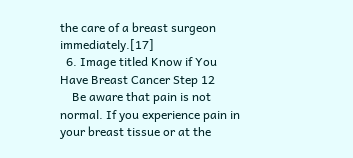the care of a breast surgeon immediately.[17]
  6. Image titled Know if You Have Breast Cancer Step 12
    Be aware that pain is not normal. If you experience pain in your breast tissue or at the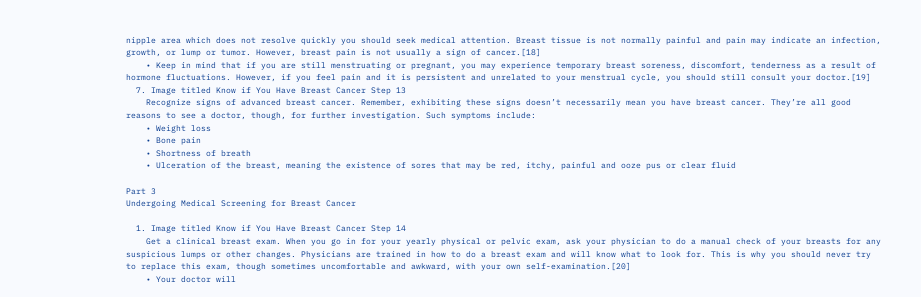nipple area which does not resolve quickly you should seek medical attention. Breast tissue is not normally painful and pain may indicate an infection, growth, or lump or tumor. However, breast pain is not usually a sign of cancer.[18]
    • Keep in mind that if you are still menstruating or pregnant, you may experience temporary breast soreness, discomfort, tenderness as a result of hormone fluctuations. However, if you feel pain and it is persistent and unrelated to your menstrual cycle, you should still consult your doctor.[19]
  7. Image titled Know if You Have Breast Cancer Step 13
    Recognize signs of advanced breast cancer. Remember, exhibiting these signs doesn’t necessarily mean you have breast cancer. They’re all good reasons to see a doctor, though, for further investigation. Such symptoms include:
    • Weight loss
    • Bone pain
    • Shortness of breath
    • Ulceration of the breast, meaning the existence of sores that may be red, itchy, painful and ooze pus or clear fluid

Part 3
Undergoing Medical Screening for Breast Cancer

  1. Image titled Know if You Have Breast Cancer Step 14
    Get a clinical breast exam. When you go in for your yearly physical or pelvic exam, ask your physician to do a manual check of your breasts for any suspicious lumps or other changes. Physicians are trained in how to do a breast exam and will know what to look for. This is why you should never try to replace this exam, though sometimes uncomfortable and awkward, with your own self-examination.[20]
    • Your doctor will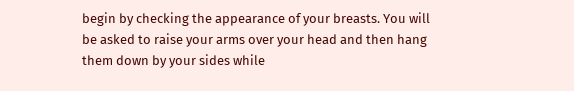begin by checking the appearance of your breasts. You will be asked to raise your arms over your head and then hang them down by your sides while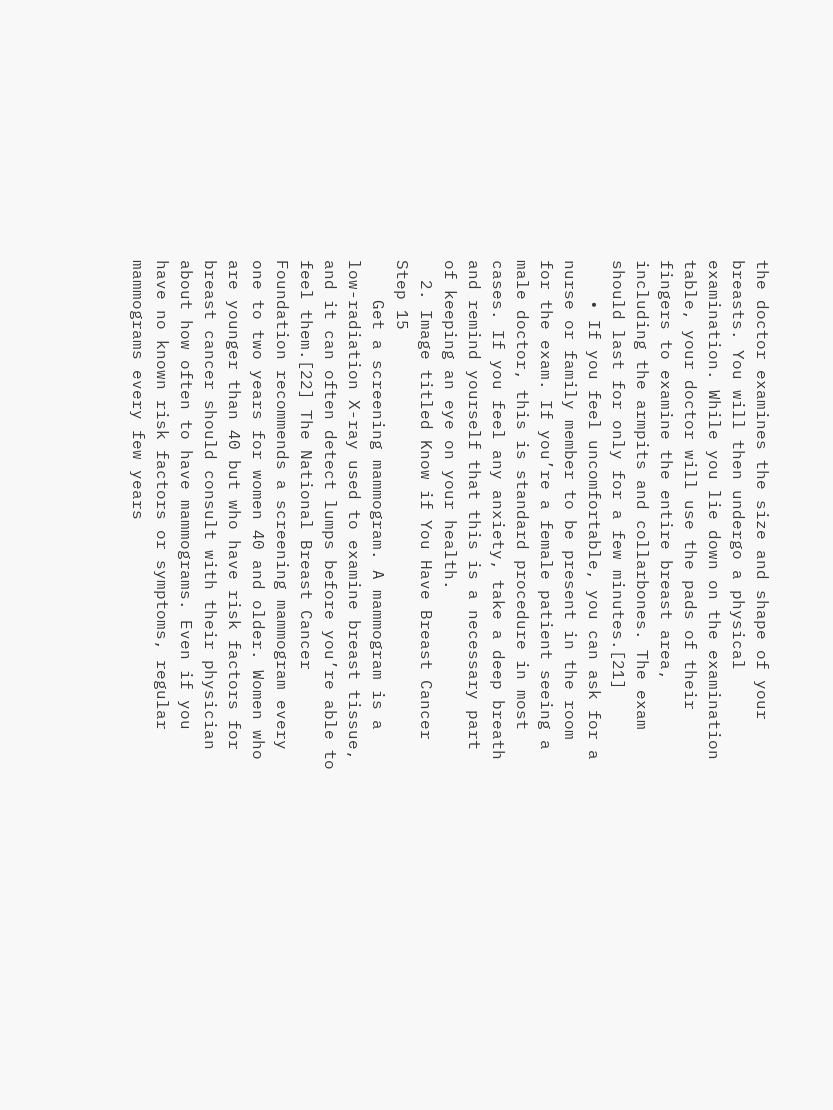the doctor examines the size and shape of your breasts. You will then undergo a physical examination. While you lie down on the examination table, your doctor will use the pads of their fingers to examine the entire breast area, including the armpits and collarbones. The exam should last for only for a few minutes.[21]
    • If you feel uncomfortable, you can ask for a nurse or family member to be present in the room for the exam. If you’re a female patient seeing a male doctor, this is standard procedure in most cases. If you feel any anxiety, take a deep breath and remind yourself that this is a necessary part of keeping an eye on your health.
  2. Image titled Know if You Have Breast Cancer Step 15
    Get a screening mammogram. A mammogram is a low-radiation X-ray used to examine breast tissue, and it can often detect lumps before you’re able to feel them.[22] The National Breast Cancer Foundation recommends a screening mammogram every one to two years for women 40 and older. Women who are younger than 40 but who have risk factors for breast cancer should consult with their physician about how often to have mammograms. Even if you have no known risk factors or symptoms, regular mammograms every few years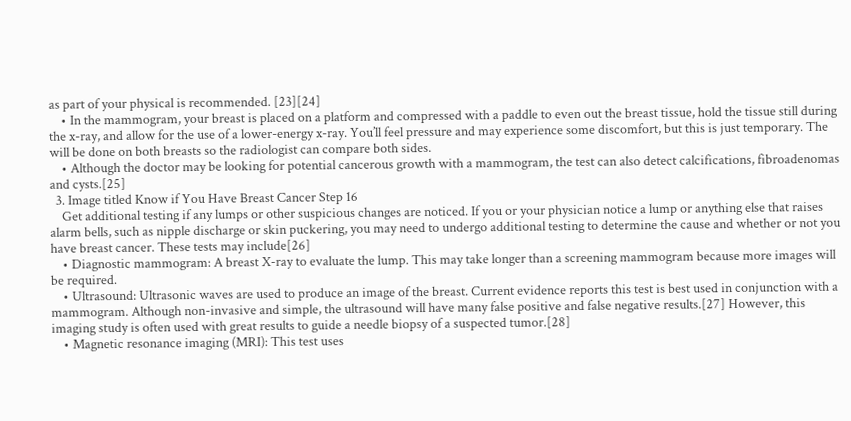as part of your physical is recommended. [23][24]
    • In the mammogram, your breast is placed on a platform and compressed with a paddle to even out the breast tissue, hold the tissue still during the x-ray, and allow for the use of a lower-energy x-ray. You’ll feel pressure and may experience some discomfort, but this is just temporary. The will be done on both breasts so the radiologist can compare both sides.
    • Although the doctor may be looking for potential cancerous growth with a mammogram, the test can also detect calcifications, fibroadenomas and cysts.[25]
  3. Image titled Know if You Have Breast Cancer Step 16
    Get additional testing if any lumps or other suspicious changes are noticed. If you or your physician notice a lump or anything else that raises alarm bells, such as nipple discharge or skin puckering, you may need to undergo additional testing to determine the cause and whether or not you have breast cancer. These tests may include[26]
    • Diagnostic mammogram: A breast X-ray to evaluate the lump. This may take longer than a screening mammogram because more images will be required.
    • Ultrasound: Ultrasonic waves are used to produce an image of the breast. Current evidence reports this test is best used in conjunction with a mammogram. Although non-invasive and simple, the ultrasound will have many false positive and false negative results.[27] However, this imaging study is often used with great results to guide a needle biopsy of a suspected tumor.[28]
    • Magnetic resonance imaging (MRI): This test uses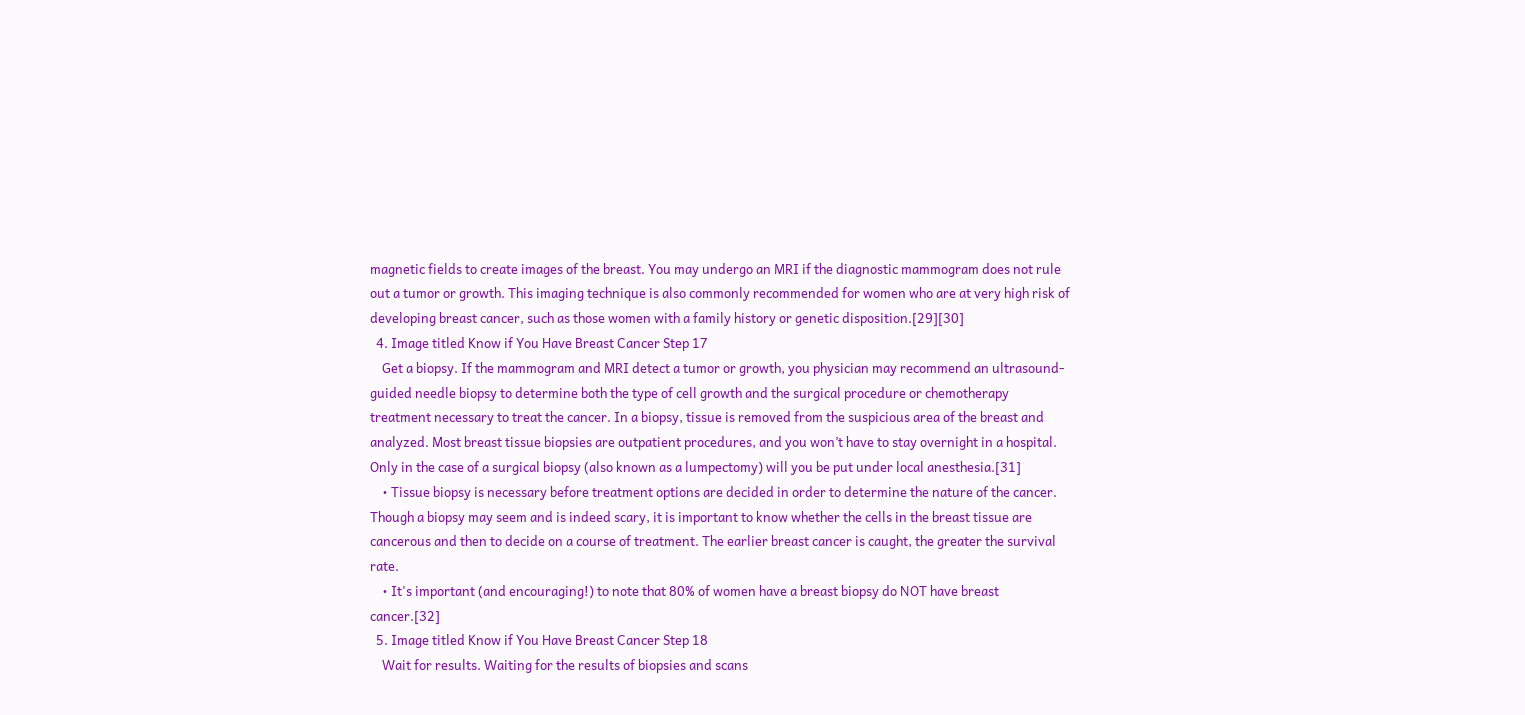magnetic fields to create images of the breast. You may undergo an MRI if the diagnostic mammogram does not rule out a tumor or growth. This imaging technique is also commonly recommended for women who are at very high risk of developing breast cancer, such as those women with a family history or genetic disposition.[29][30]
  4. Image titled Know if You Have Breast Cancer Step 17
    Get a biopsy. If the mammogram and MRI detect a tumor or growth, you physician may recommend an ultrasound-guided needle biopsy to determine both the type of cell growth and the surgical procedure or chemotherapy treatment necessary to treat the cancer. In a biopsy, tissue is removed from the suspicious area of the breast and analyzed. Most breast tissue biopsies are outpatient procedures, and you won’t have to stay overnight in a hospital. Only in the case of a surgical biopsy (also known as a lumpectomy) will you be put under local anesthesia.[31]
    • Tissue biopsy is necessary before treatment options are decided in order to determine the nature of the cancer. Though a biopsy may seem and is indeed scary, it is important to know whether the cells in the breast tissue are cancerous and then to decide on a course of treatment. The earlier breast cancer is caught, the greater the survival rate.
    • It's important (and encouraging!) to note that 80% of women have a breast biopsy do NOT have breast cancer.[32]
  5. Image titled Know if You Have Breast Cancer Step 18
    Wait for results. Waiting for the results of biopsies and scans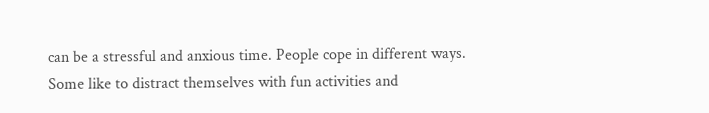can be a stressful and anxious time. People cope in different ways. Some like to distract themselves with fun activities and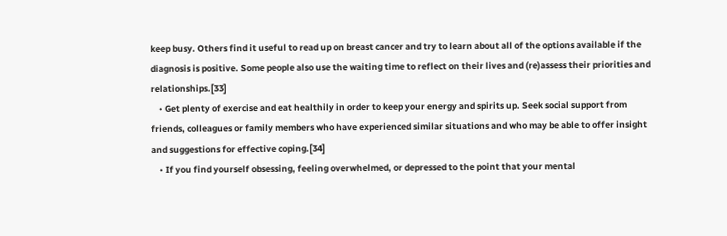keep busy. Others find it useful to read up on breast cancer and try to learn about all of the options available if the diagnosis is positive. Some people also use the waiting time to reflect on their lives and (re)assess their priorities and relationships.[33]
    • Get plenty of exercise and eat healthily in order to keep your energy and spirits up. Seek social support from friends, colleagues or family members who have experienced similar situations and who may be able to offer insight and suggestions for effective coping.[34]
    • If you find yourself obsessing, feeling overwhelmed, or depressed to the point that your mental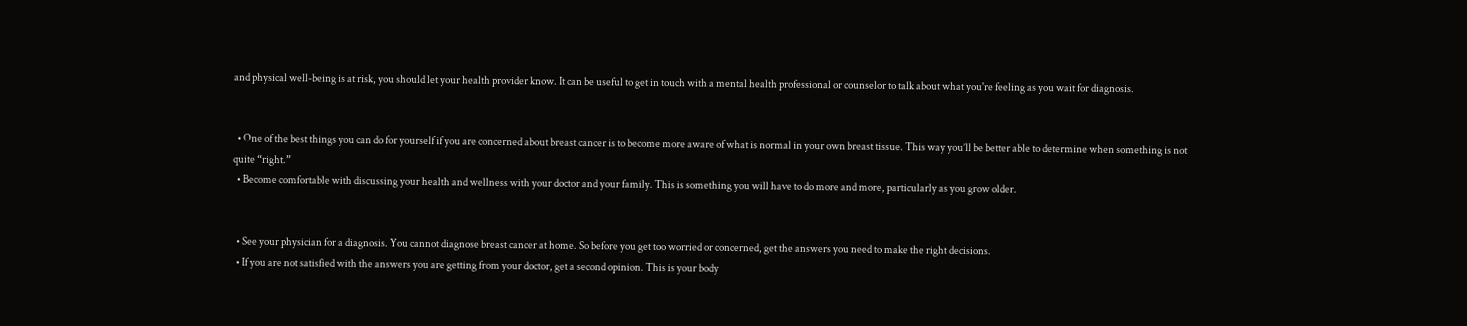and physical well-being is at risk, you should let your health provider know. It can be useful to get in touch with a mental health professional or counselor to talk about what you're feeling as you wait for diagnosis.


  • One of the best things you can do for yourself if you are concerned about breast cancer is to become more aware of what is normal in your own breast tissue. This way you’ll be better able to determine when something is not quite “right.”
  • Become comfortable with discussing your health and wellness with your doctor and your family. This is something you will have to do more and more, particularly as you grow older.


  • See your physician for a diagnosis. You cannot diagnose breast cancer at home. So before you get too worried or concerned, get the answers you need to make the right decisions.
  • If you are not satisfied with the answers you are getting from your doctor, get a second opinion. This is your body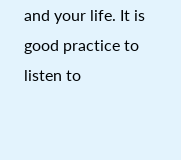and your life. It is good practice to listen to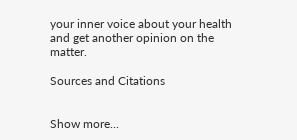your inner voice about your health and get another opinion on the matter.

Sources and Citations


Show more...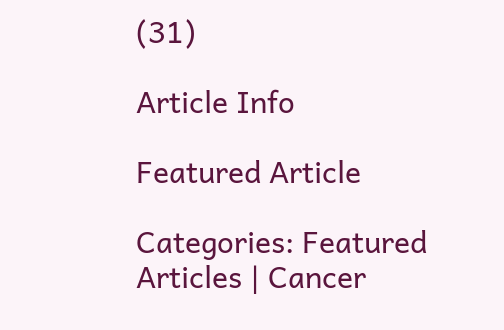(31)

Article Info

Featured Article

Categories: Featured Articles | Cancer